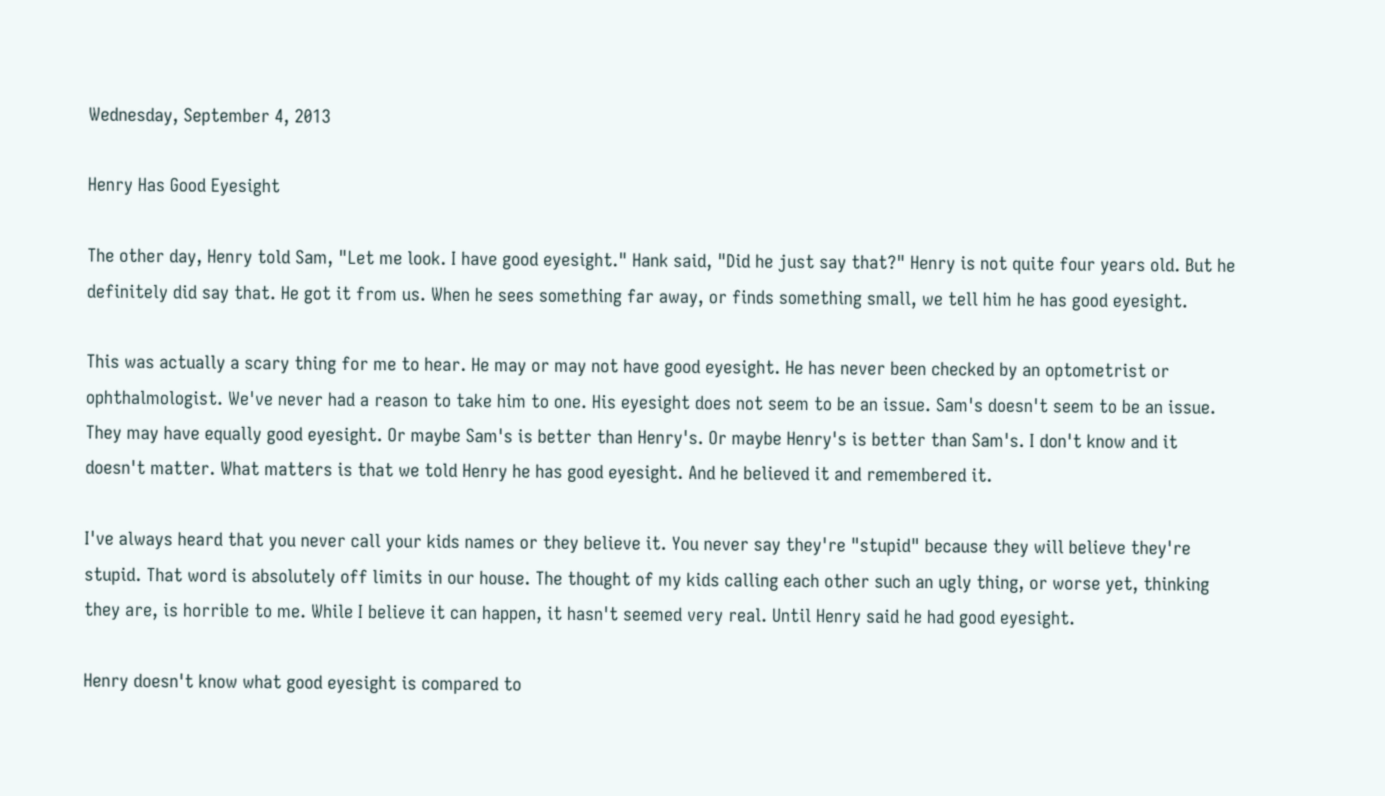Wednesday, September 4, 2013

Henry Has Good Eyesight

The other day, Henry told Sam, "Let me look. I have good eyesight." Hank said, "Did he just say that?" Henry is not quite four years old. But he definitely did say that. He got it from us. When he sees something far away, or finds something small, we tell him he has good eyesight.

This was actually a scary thing for me to hear. He may or may not have good eyesight. He has never been checked by an optometrist or ophthalmologist. We've never had a reason to take him to one. His eyesight does not seem to be an issue. Sam's doesn't seem to be an issue. They may have equally good eyesight. Or maybe Sam's is better than Henry's. Or maybe Henry's is better than Sam's. I don't know and it doesn't matter. What matters is that we told Henry he has good eyesight. And he believed it and remembered it.

I've always heard that you never call your kids names or they believe it. You never say they're "stupid" because they will believe they're stupid. That word is absolutely off limits in our house. The thought of my kids calling each other such an ugly thing, or worse yet, thinking they are, is horrible to me. While I believe it can happen, it hasn't seemed very real. Until Henry said he had good eyesight.

Henry doesn't know what good eyesight is compared to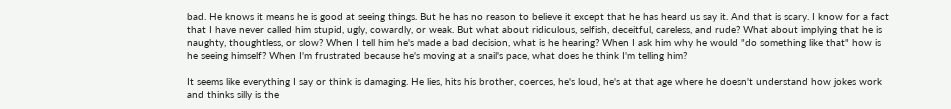bad. He knows it means he is good at seeing things. But he has no reason to believe it except that he has heard us say it. And that is scary. I know for a fact that I have never called him stupid, ugly, cowardly, or weak. But what about ridiculous, selfish, deceitful, careless, and rude? What about implying that he is naughty, thoughtless, or slow? When I tell him he's made a bad decision, what is he hearing? When I ask him why he would "do something like that" how is he seeing himself? When I'm frustrated because he's moving at a snail's pace, what does he think I'm telling him?

It seems like everything I say or think is damaging. He lies, hits his brother, coerces, he's loud, he's at that age where he doesn't understand how jokes work and thinks silly is the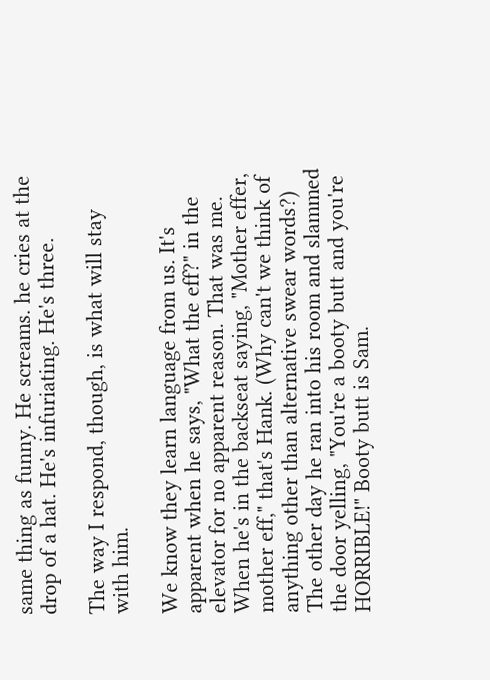same thing as funny. He screams. he cries at the drop of a hat. He's infuriating. He's three.

The way I respond, though, is what will stay with him.

We know they learn language from us. It's apparent when he says, "What the eff?" in the elevator for no apparent reason. That was me. When he's in the backseat saying, "Mother effer, mother eff," that's Hank. (Why can't we think of anything other than alternative swear words?) The other day he ran into his room and slammed the door yelling, "You're a booty butt and you're HORRIBLE!" Booty butt is Sam.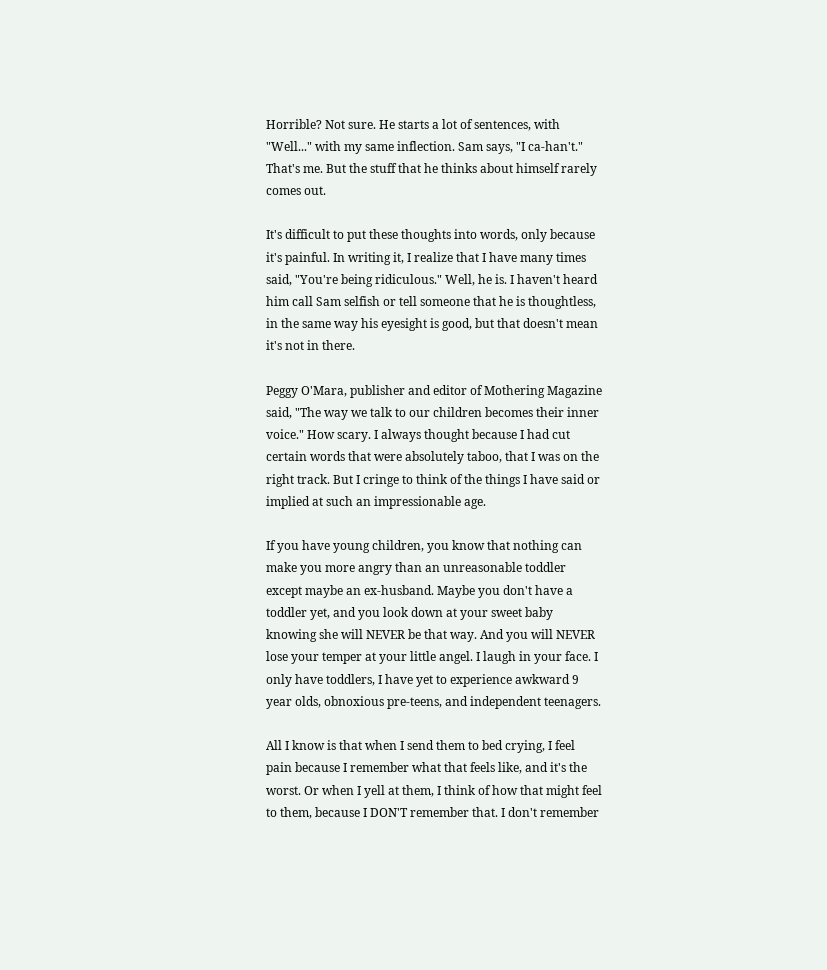Horrible? Not sure. He starts a lot of sentences, with "Well..." with my same inflection. Sam says, "I ca-han't." That's me. But the stuff that he thinks about himself rarely comes out.

It's difficult to put these thoughts into words, only because it's painful. In writing it, I realize that I have many times said, "You're being ridiculous." Well, he is. I haven't heard him call Sam selfish or tell someone that he is thoughtless, in the same way his eyesight is good, but that doesn't mean it's not in there.

Peggy O'Mara, publisher and editor of Mothering Magazine said, "The way we talk to our children becomes their inner voice." How scary. I always thought because I had cut certain words that were absolutely taboo, that I was on the right track. But I cringe to think of the things I have said or implied at such an impressionable age.

If you have young children, you know that nothing can make you more angry than an unreasonable toddler except maybe an ex-husband. Maybe you don't have a toddler yet, and you look down at your sweet baby knowing she will NEVER be that way. And you will NEVER lose your temper at your little angel. I laugh in your face. I only have toddlers, I have yet to experience awkward 9 year olds, obnoxious pre-teens, and independent teenagers.

All I know is that when I send them to bed crying, I feel pain because I remember what that feels like, and it's the worst. Or when I yell at them, I think of how that might feel to them, because I DON'T remember that. I don't remember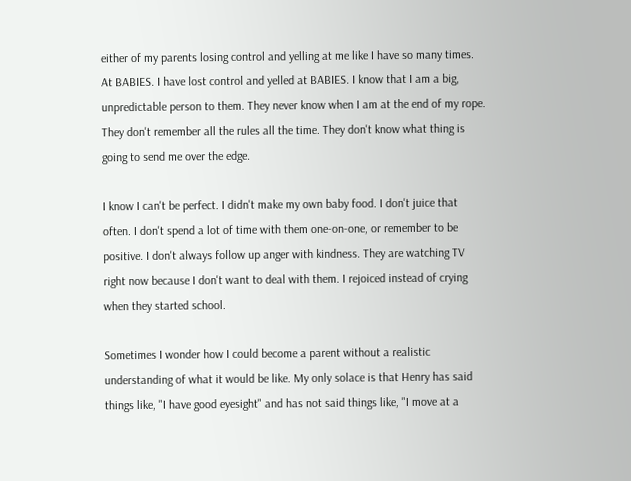either of my parents losing control and yelling at me like I have so many times. At BABIES. I have lost control and yelled at BABIES. I know that I am a big, unpredictable person to them. They never know when I am at the end of my rope. They don't remember all the rules all the time. They don't know what thing is going to send me over the edge.

I know I can't be perfect. I didn't make my own baby food. I don't juice that often. I don't spend a lot of time with them one-on-one, or remember to be positive. I don't always follow up anger with kindness. They are watching TV right now because I don't want to deal with them. I rejoiced instead of crying when they started school.

Sometimes I wonder how I could become a parent without a realistic understanding of what it would be like. My only solace is that Henry has said things like, "I have good eyesight" and has not said things like, "I move at a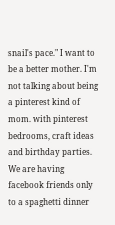snail's pace." I want to be a better mother. I'm not talking about being a pinterest kind of mom. with pinterest bedrooms, craft ideas and birthday parties. We are having facebook friends only to a spaghetti dinner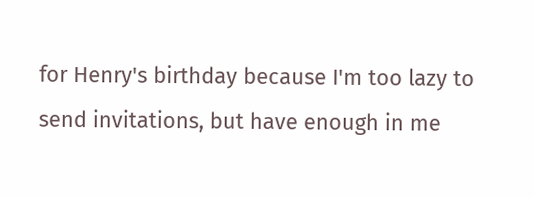for Henry's birthday because I'm too lazy to send invitations, but have enough in me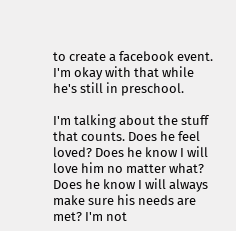to create a facebook event. I'm okay with that while he's still in preschool.

I'm talking about the stuff that counts. Does he feel loved? Does he know I will love him no matter what? Does he know I will always make sure his needs are met? I'm not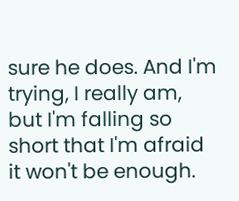sure he does. And I'm trying, I really am, but I'm falling so short that I'm afraid it won't be enough.